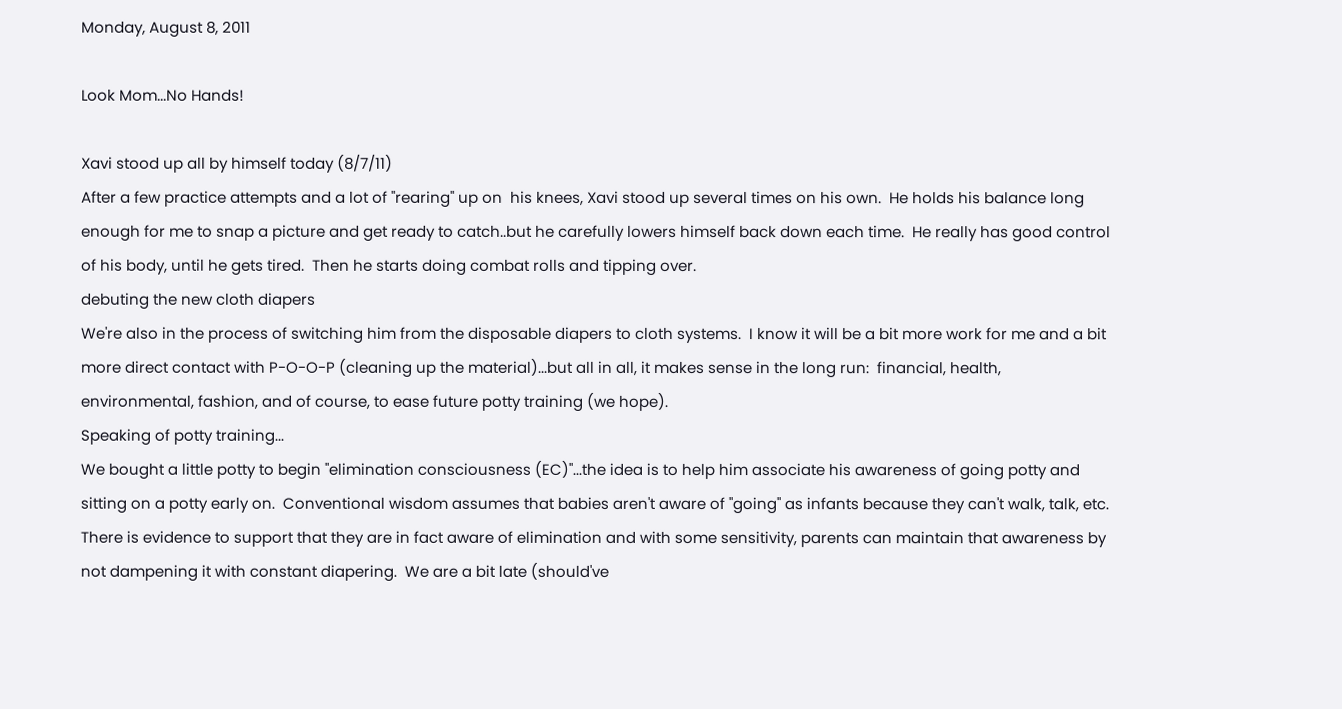Monday, August 8, 2011

Look Mom...No Hands!

Xavi stood up all by himself today (8/7/11)
After a few practice attempts and a lot of "rearing" up on  his knees, Xavi stood up several times on his own.  He holds his balance long enough for me to snap a picture and get ready to catch..but he carefully lowers himself back down each time.  He really has good control of his body, until he gets tired.  Then he starts doing combat rolls and tipping over.
debuting the new cloth diapers
We're also in the process of switching him from the disposable diapers to cloth systems.  I know it will be a bit more work for me and a bit more direct contact with P-O-O-P (cleaning up the material)...but all in all, it makes sense in the long run:  financial, health, environmental, fashion, and of course, to ease future potty training (we hope).
Speaking of potty training...
We bought a little potty to begin "elimination consciousness (EC)"...the idea is to help him associate his awareness of going potty and sitting on a potty early on.  Conventional wisdom assumes that babies aren't aware of "going" as infants because they can't walk, talk, etc.  There is evidence to support that they are in fact aware of elimination and with some sensitivity, parents can maintain that awareness by not dampening it with constant diapering.  We are a bit late (should've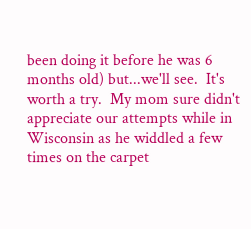been doing it before he was 6 months old) but...we'll see.  It's worth a try.  My mom sure didn't appreciate our attempts while in Wisconsin as he widdled a few times on the carpet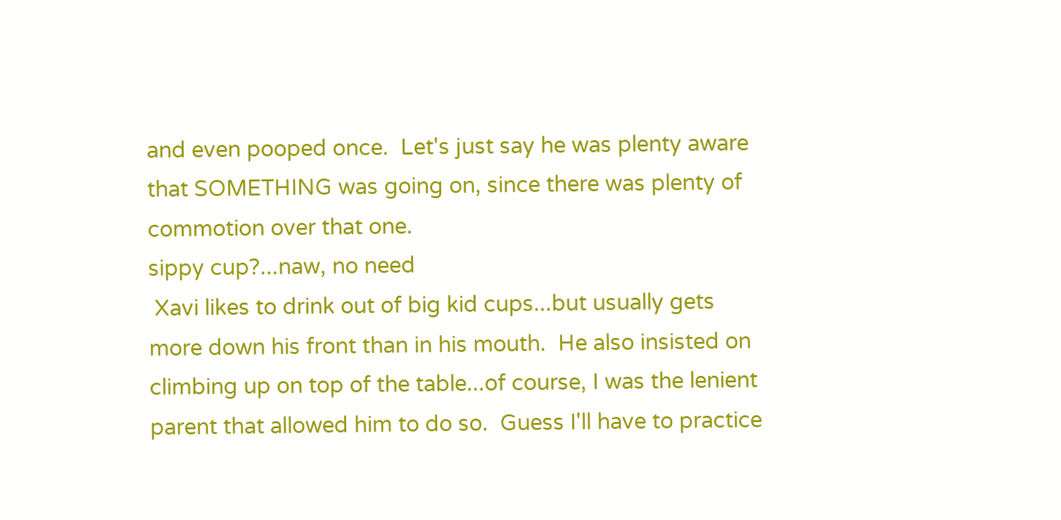and even pooped once.  Let's just say he was plenty aware that SOMETHING was going on, since there was plenty of commotion over that one.
sippy cup?...naw, no need
 Xavi likes to drink out of big kid cups...but usually gets more down his front than in his mouth.  He also insisted on climbing up on top of the table...of course, I was the lenient parent that allowed him to do so.  Guess I'll have to practice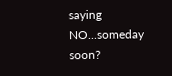saying NO...someday soon?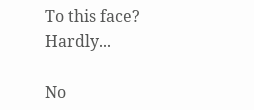To this face?  Hardly...

No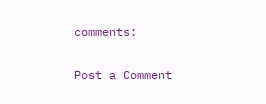comments:

Post a Comment